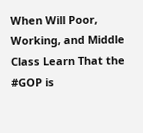When Will Poor, Working, and Middle Class Learn That the #GOP is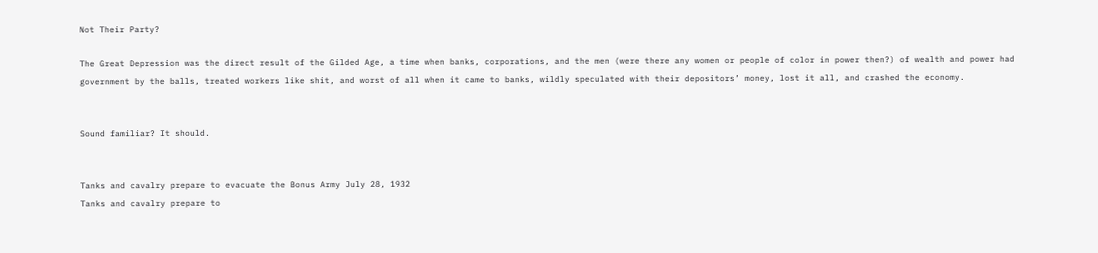Not Their Party?

The Great Depression was the direct result of the Gilded Age, a time when banks, corporations, and the men (were there any women or people of color in power then?) of wealth and power had government by the balls, treated workers like shit, and worst of all when it came to banks, wildly speculated with their depositors’ money, lost it all, and crashed the economy.


Sound familiar? It should.


Tanks and cavalry prepare to evacuate the Bonus Army July 28, 1932
Tanks and cavalry prepare to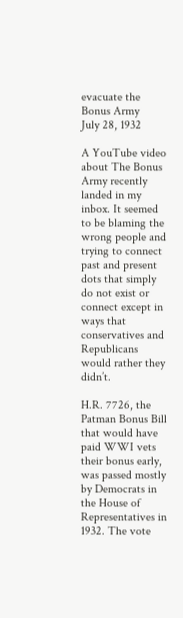evacuate the Bonus Army
July 28, 1932

A YouTube video about The Bonus Army recently landed in my inbox. It seemed to be blaming the wrong people and trying to connect past and present dots that simply do not exist or connect except in ways that conservatives and Republicans would rather they didn’t.

H.R. 7726, the Patman Bonus Bill that would have paid WWI vets their bonus early, was passed mostly by Democrats in the House of Representatives in 1932. The vote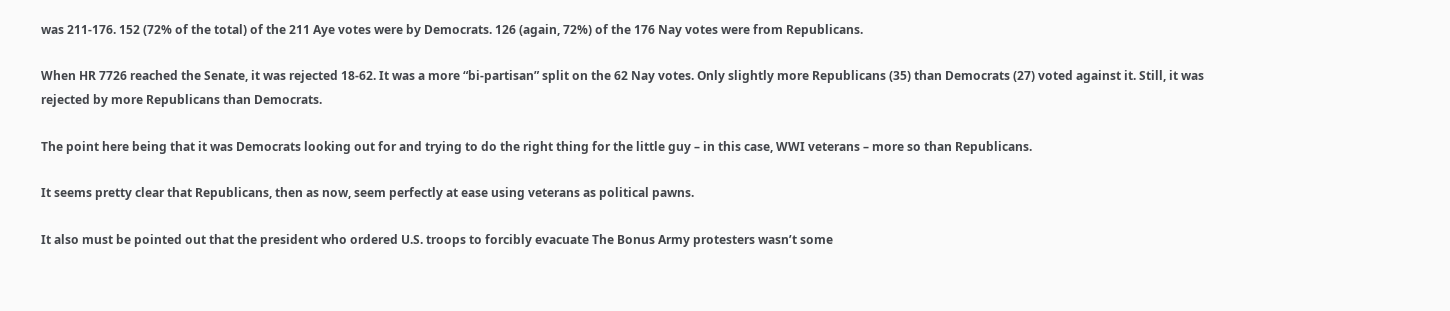was 211-176. 152 (72% of the total) of the 211 Aye votes were by Democrats. 126 (again, 72%) of the 176 Nay votes were from Republicans.

When HR 7726 reached the Senate, it was rejected 18-62. It was a more “bi-partisan” split on the 62 Nay votes. Only slightly more Republicans (35) than Democrats (27) voted against it. Still, it was rejected by more Republicans than Democrats.

The point here being that it was Democrats looking out for and trying to do the right thing for the little guy – in this case, WWI veterans – more so than Republicans.

It seems pretty clear that Republicans, then as now, seem perfectly at ease using veterans as political pawns.

It also must be pointed out that the president who ordered U.S. troops to forcibly evacuate The Bonus Army protesters wasn’t some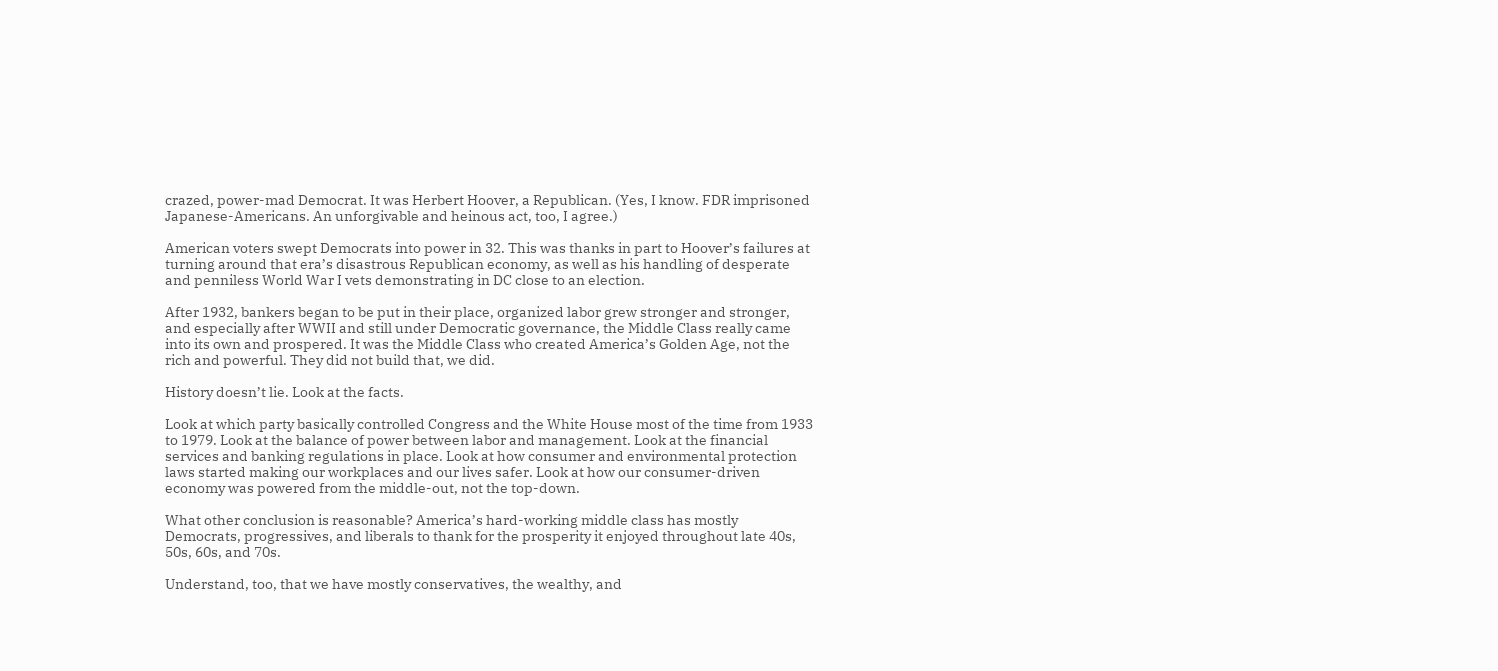crazed, power-mad Democrat. It was Herbert Hoover, a Republican. (Yes, I know. FDR imprisoned Japanese-Americans. An unforgivable and heinous act, too, I agree.)

American voters swept Democrats into power in 32. This was thanks in part to Hoover’s failures at turning around that era’s disastrous Republican economy, as well as his handling of desperate and penniless World War I vets demonstrating in DC close to an election.

After 1932, bankers began to be put in their place, organized labor grew stronger and stronger, and especially after WWII and still under Democratic governance, the Middle Class really came into its own and prospered. It was the Middle Class who created America’s Golden Age, not the rich and powerful. They did not build that, we did.

History doesn’t lie. Look at the facts.

Look at which party basically controlled Congress and the White House most of the time from 1933 to 1979. Look at the balance of power between labor and management. Look at the financial services and banking regulations in place. Look at how consumer and environmental protection laws started making our workplaces and our lives safer. Look at how our consumer-driven economy was powered from the middle-out, not the top-down.

What other conclusion is reasonable? America’s hard-working middle class has mostly Democrats, progressives, and liberals to thank for the prosperity it enjoyed throughout late 40s, 50s, 60s, and 70s.

Understand, too, that we have mostly conservatives, the wealthy, and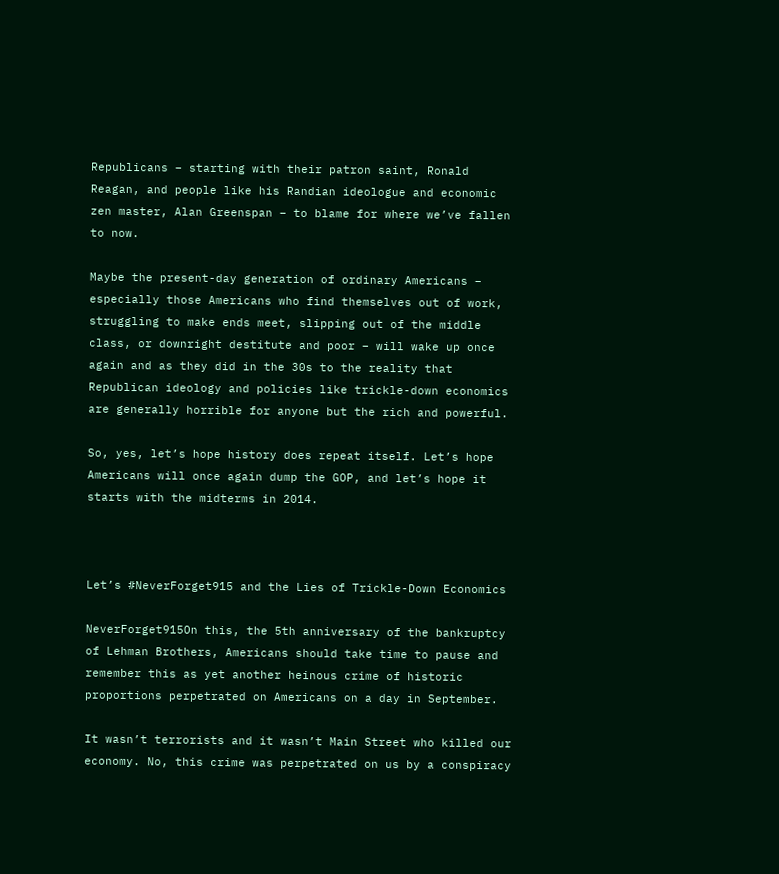Republicans – starting with their patron saint, Ronald Reagan, and people like his Randian ideologue and economic zen master, Alan Greenspan – to blame for where we’ve fallen to now.

Maybe the present-day generation of ordinary Americans – especially those Americans who find themselves out of work, struggling to make ends meet, slipping out of the middle class, or downright destitute and poor – will wake up once again and as they did in the 30s to the reality that Republican ideology and policies like trickle-down economics are generally horrible for anyone but the rich and powerful.

So, yes, let’s hope history does repeat itself. Let’s hope Americans will once again dump the GOP, and let’s hope it starts with the midterms in 2014.



Let’s #NeverForget915 and the Lies of Trickle-Down Economics

NeverForget915On this, the 5th anniversary of the bankruptcy of Lehman Brothers, Americans should take time to pause and remember this as yet another heinous crime of historic proportions perpetrated on Americans on a day in September.

It wasn’t terrorists and it wasn’t Main Street who killed our economy. No, this crime was perpetrated on us by a conspiracy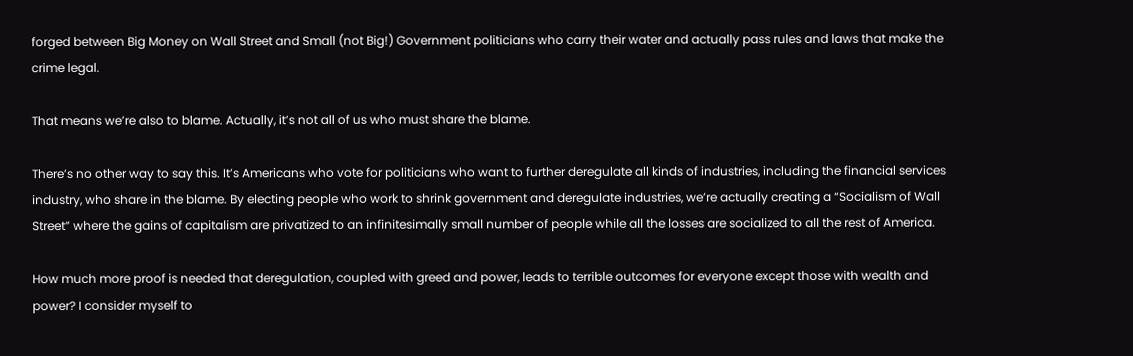forged between Big Money on Wall Street and Small (not Big!) Government politicians who carry their water and actually pass rules and laws that make the crime legal.

That means we’re also to blame. Actually, it’s not all of us who must share the blame.

There’s no other way to say this. It’s Americans who vote for politicians who want to further deregulate all kinds of industries, including the financial services industry, who share in the blame. By electing people who work to shrink government and deregulate industries, we’re actually creating a “Socialism of Wall Street” where the gains of capitalism are privatized to an infinitesimally small number of people while all the losses are socialized to all the rest of America.

How much more proof is needed that deregulation, coupled with greed and power, leads to terrible outcomes for everyone except those with wealth and power? I consider myself to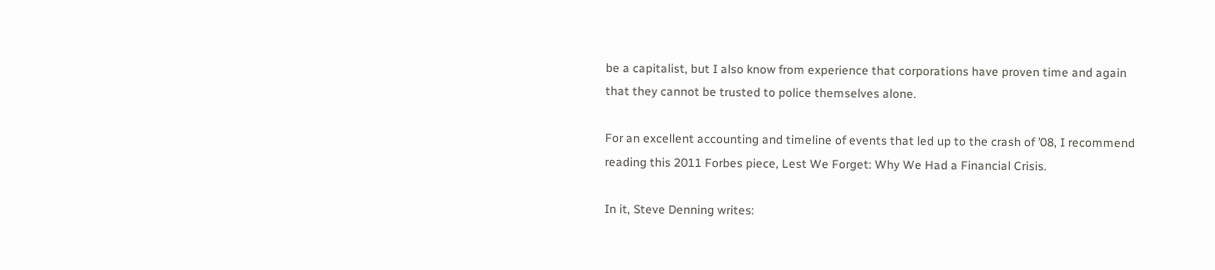be a capitalist, but I also know from experience that corporations have proven time and again that they cannot be trusted to police themselves alone.

For an excellent accounting and timeline of events that led up to the crash of ’08, I recommend reading this 2011 Forbes piece, Lest We Forget: Why We Had a Financial Crisis.

In it, Steve Denning writes: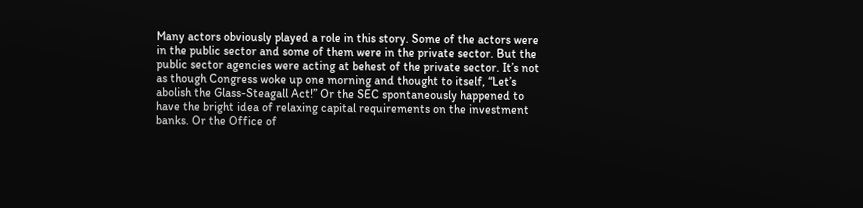Many actors obviously played a role in this story. Some of the actors were in the public sector and some of them were in the private sector. But the public sector agencies were acting at behest of the private sector. It’s not as though Congress woke up one morning and thought to itself, “Let’s abolish the Glass-Steagall Act!” Or the SEC spontaneously happened to have the bright idea of relaxing capital requirements on the investment banks. Or the Office of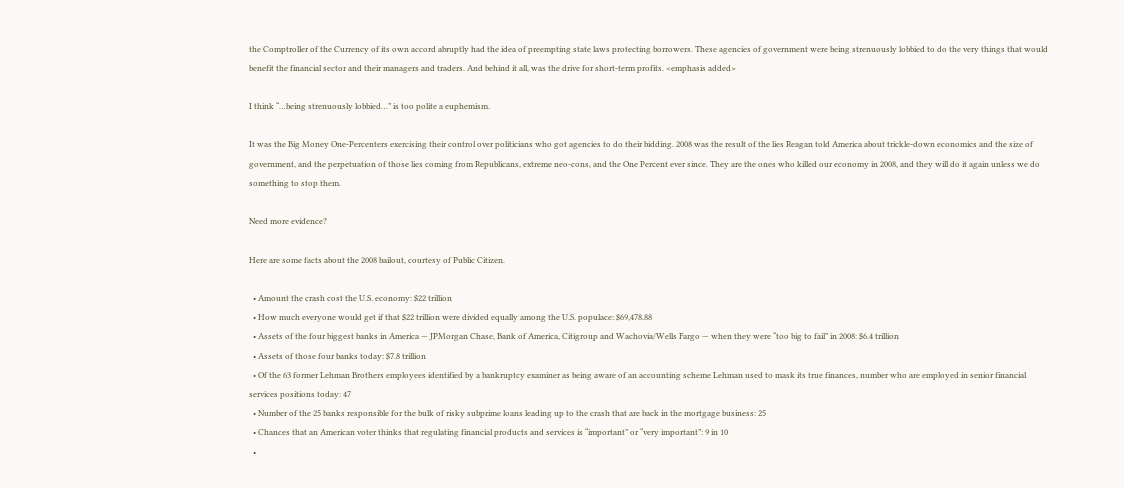the Comptroller of the Currency of its own accord abruptly had the idea of preempting state laws protecting borrowers. These agencies of government were being strenuously lobbied to do the very things that would benefit the financial sector and their managers and traders. And behind it all, was the drive for short-term profits. <emphasis added>

I think “…being strenuously lobbied…” is too polite a euphemism.

It was the Big Money One-Percenters exercising their control over politicians who got agencies to do their bidding. 2008 was the result of the lies Reagan told America about trickle-down economics and the size of government, and the perpetuation of those lies coming from Republicans, extreme neo-cons, and the One Percent ever since. They are the ones who killed our economy in 2008, and they will do it again unless we do something to stop them.

Need more evidence?

Here are some facts about the 2008 bailout, courtesy of Public Citizen.

  • Amount the crash cost the U.S. economy: $22 trillion
  • How much everyone would get if that $22 trillion were divided equally among the U.S. populace: $69,478.88
  • Assets of the four biggest banks in America — JPMorgan Chase, Bank of America, Citigroup and Wachovia/Wells Fargo — when they were “too big to fail” in 2008: $6.4 trillion
  • Assets of those four banks today: $7.8 trillion
  • Of the 63 former Lehman Brothers employees identified by a bankruptcy examiner as being aware of an accounting scheme Lehman used to mask its true finances, number who are employed in senior financial services positions today: 47
  • Number of the 25 banks responsible for the bulk of risky subprime loans leading up to the crash that are back in the mortgage business: 25
  • Chances that an American voter thinks that regulating financial products and services is “important” or “very important”: 9 in 10
  •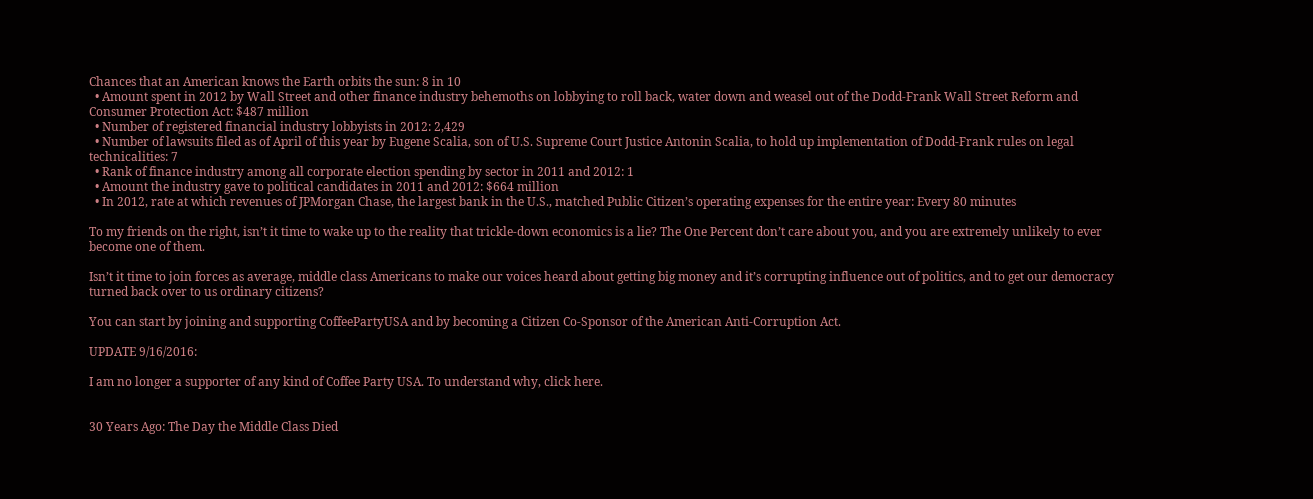Chances that an American knows the Earth orbits the sun: 8 in 10
  • Amount spent in 2012 by Wall Street and other finance industry behemoths on lobbying to roll back, water down and weasel out of the Dodd-Frank Wall Street Reform and Consumer Protection Act: $487 million
  • Number of registered financial industry lobbyists in 2012: 2,429
  • Number of lawsuits filed as of April of this year by Eugene Scalia, son of U.S. Supreme Court Justice Antonin Scalia, to hold up implementation of Dodd-Frank rules on legal technicalities: 7
  • Rank of finance industry among all corporate election spending by sector in 2011 and 2012: 1
  • Amount the industry gave to political candidates in 2011 and 2012: $664 million
  • In 2012, rate at which revenues of JPMorgan Chase, the largest bank in the U.S., matched Public Citizen’s operating expenses for the entire year: Every 80 minutes

To my friends on the right, isn’t it time to wake up to the reality that trickle-down economics is a lie? The One Percent don’t care about you, and you are extremely unlikely to ever become one of them.

Isn’t it time to join forces as average, middle class Americans to make our voices heard about getting big money and it’s corrupting influence out of politics, and to get our democracy turned back over to us ordinary citizens?

You can start by joining and supporting CoffeePartyUSA and by becoming a Citizen Co-Sponsor of the American Anti-Corruption Act.

UPDATE 9/16/2016:

I am no longer a supporter of any kind of Coffee Party USA. To understand why, click here.


30 Years Ago: The Day the Middle Class Died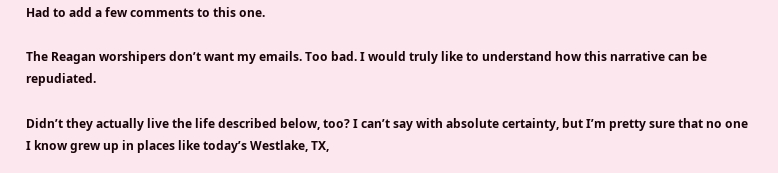Had to add a few comments to this one.

The Reagan worshipers don’t want my emails. Too bad. I would truly like to understand how this narrative can be repudiated.

Didn’t they actually live the life described below, too? I can’t say with absolute certainty, but I’m pretty sure that no one I know grew up in places like today’s Westlake, TX,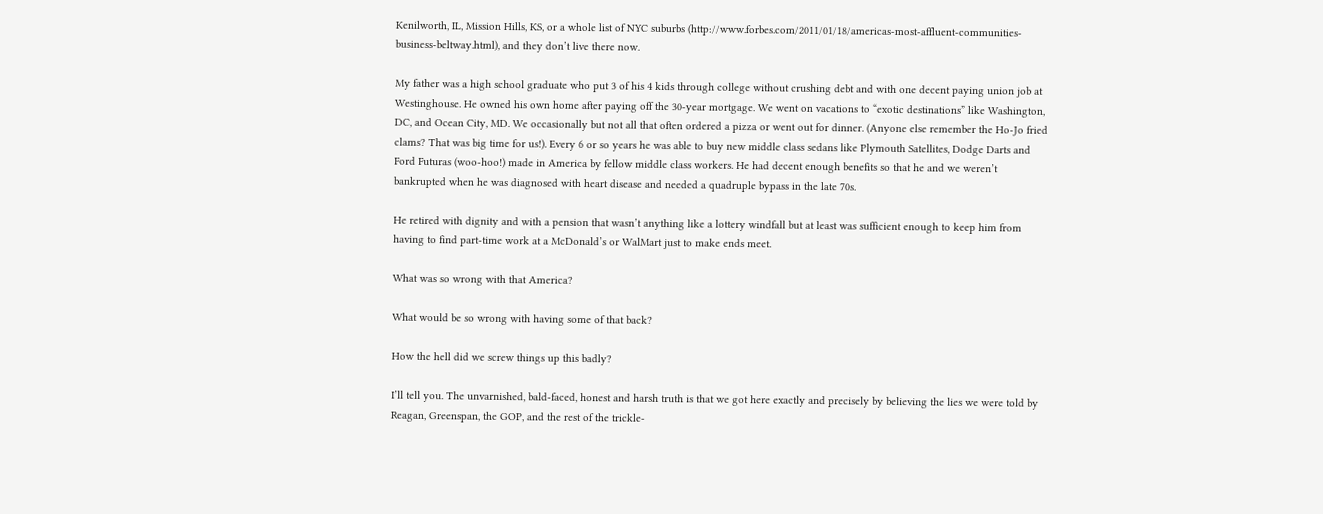Kenilworth, IL, Mission Hills, KS, or a whole list of NYC suburbs (http://www.forbes.com/2011/01/18/americas-most-affluent-communities-business-beltway.html), and they don’t live there now.

My father was a high school graduate who put 3 of his 4 kids through college without crushing debt and with one decent paying union job at Westinghouse. He owned his own home after paying off the 30-year mortgage. We went on vacations to “exotic destinations” like Washington, DC, and Ocean City, MD. We occasionally but not all that often ordered a pizza or went out for dinner. (Anyone else remember the Ho-Jo fried clams? That was big time for us!). Every 6 or so years he was able to buy new middle class sedans like Plymouth Satellites, Dodge Darts and Ford Futuras (woo-hoo!) made in America by fellow middle class workers. He had decent enough benefits so that he and we weren’t bankrupted when he was diagnosed with heart disease and needed a quadruple bypass in the late 70s.

He retired with dignity and with a pension that wasn’t anything like a lottery windfall but at least was sufficient enough to keep him from having to find part-time work at a McDonald’s or WalMart just to make ends meet.

What was so wrong with that America?

What would be so wrong with having some of that back?

How the hell did we screw things up this badly?

I’ll tell you. The unvarnished, bald-faced, honest and harsh truth is that we got here exactly and precisely by believing the lies we were told by Reagan, Greenspan, the GOP, and the rest of the trickle-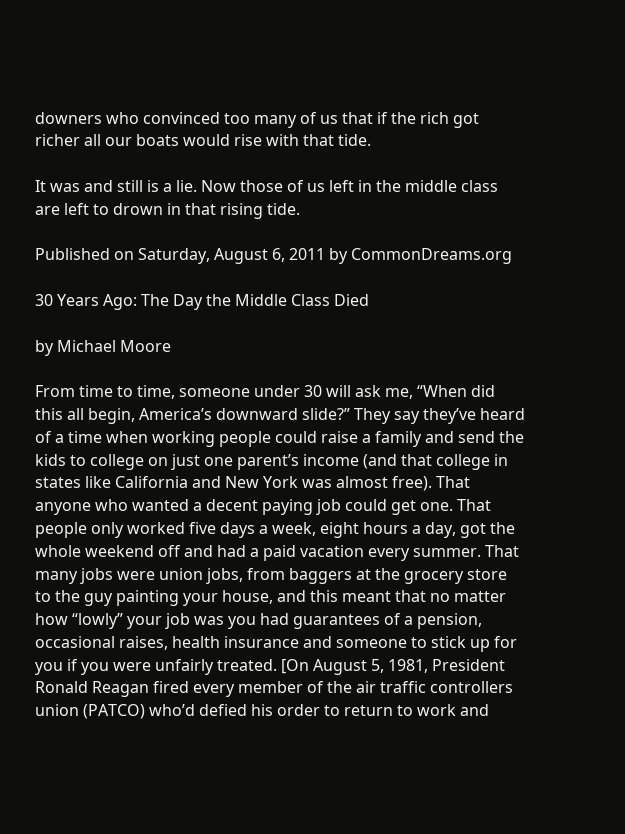downers who convinced too many of us that if the rich got richer all our boats would rise with that tide.

It was and still is a lie. Now those of us left in the middle class are left to drown in that rising tide.

Published on Saturday, August 6, 2011 by CommonDreams.org

30 Years Ago: The Day the Middle Class Died

by Michael Moore

From time to time, someone under 30 will ask me, “When did this all begin, America’s downward slide?” They say they’ve heard of a time when working people could raise a family and send the kids to college on just one parent’s income (and that college in states like California and New York was almost free). That anyone who wanted a decent paying job could get one. That people only worked five days a week, eight hours a day, got the whole weekend off and had a paid vacation every summer. That many jobs were union jobs, from baggers at the grocery store to the guy painting your house, and this meant that no matter how “lowly” your job was you had guarantees of a pension, occasional raises, health insurance and someone to stick up for you if you were unfairly treated. [On August 5, 1981, President Ronald Reagan fired every member of the air traffic controllers union (PATCO) who’d defied his order to return to work and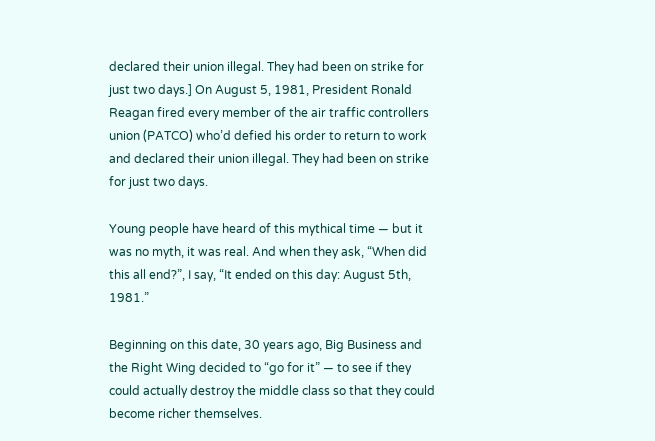declared their union illegal. They had been on strike for just two days.] On August 5, 1981, President Ronald Reagan fired every member of the air traffic controllers union (PATCO) who’d defied his order to return to work and declared their union illegal. They had been on strike for just two days.

Young people have heard of this mythical time — but it was no myth, it was real. And when they ask, “When did this all end?”, I say, “It ended on this day: August 5th, 1981.”

Beginning on this date, 30 years ago, Big Business and the Right Wing decided to “go for it” — to see if they could actually destroy the middle class so that they could become richer themselves.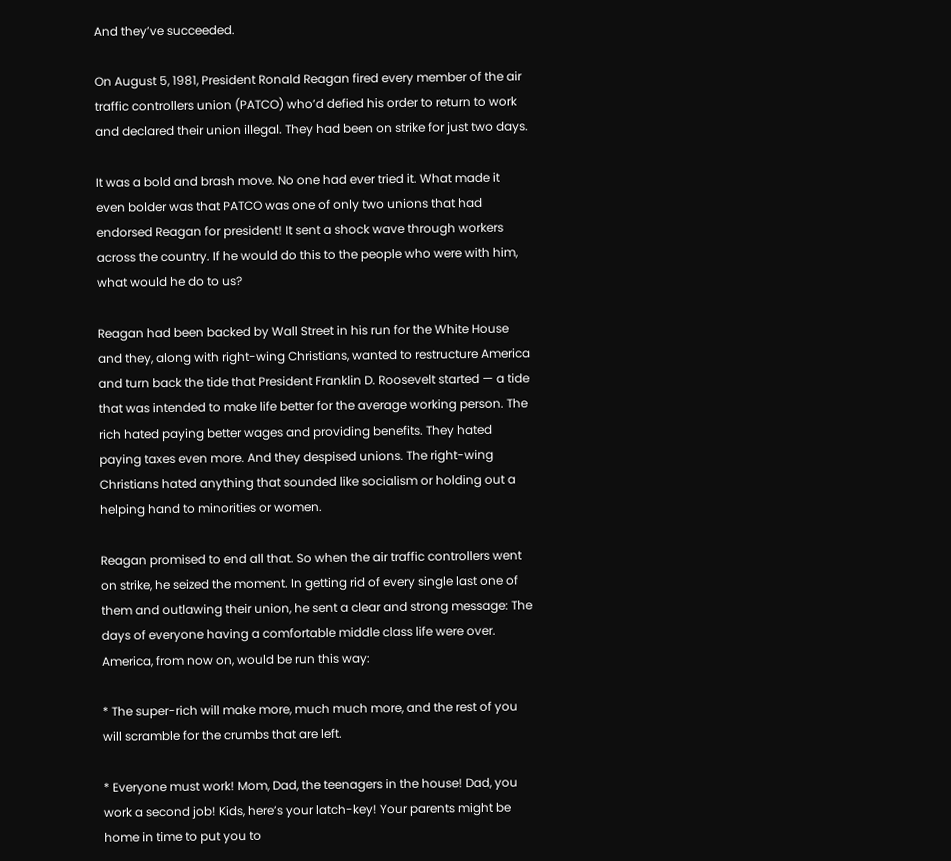And they’ve succeeded.

On August 5, 1981, President Ronald Reagan fired every member of the air traffic controllers union (PATCO) who’d defied his order to return to work and declared their union illegal. They had been on strike for just two days.

It was a bold and brash move. No one had ever tried it. What made it even bolder was that PATCO was one of only two unions that had endorsed Reagan for president! It sent a shock wave through workers across the country. If he would do this to the people who were with him, what would he do to us?

Reagan had been backed by Wall Street in his run for the White House and they, along with right-wing Christians, wanted to restructure America and turn back the tide that President Franklin D. Roosevelt started — a tide that was intended to make life better for the average working person. The rich hated paying better wages and providing benefits. They hated paying taxes even more. And they despised unions. The right-wing Christians hated anything that sounded like socialism or holding out a helping hand to minorities or women.

Reagan promised to end all that. So when the air traffic controllers went on strike, he seized the moment. In getting rid of every single last one of them and outlawing their union, he sent a clear and strong message: The days of everyone having a comfortable middle class life were over. America, from now on, would be run this way:

* The super-rich will make more, much much more, and the rest of you will scramble for the crumbs that are left.

* Everyone must work! Mom, Dad, the teenagers in the house! Dad, you work a second job! Kids, here’s your latch-key! Your parents might be home in time to put you to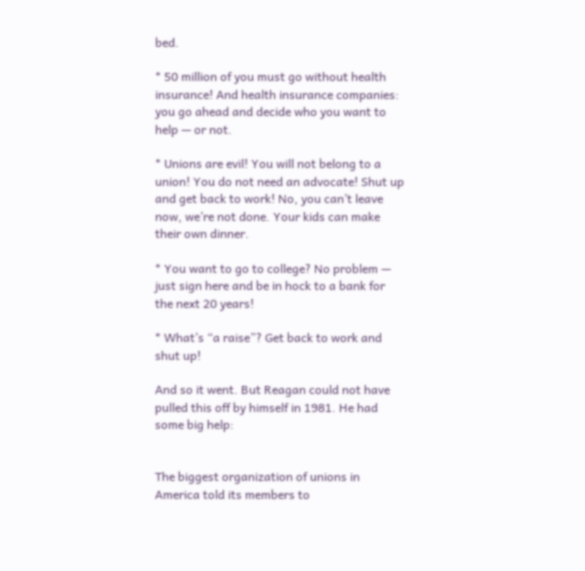bed.

* 50 million of you must go without health insurance! And health insurance companies: you go ahead and decide who you want to help — or not.

* Unions are evil! You will not belong to a union! You do not need an advocate! Shut up and get back to work! No, you can’t leave now, we’re not done. Your kids can make their own dinner.

* You want to go to college? No problem — just sign here and be in hock to a bank for the next 20 years!

* What’s “a raise”? Get back to work and shut up!

And so it went. But Reagan could not have pulled this off by himself in 1981. He had some big help:


The biggest organization of unions in America told its members to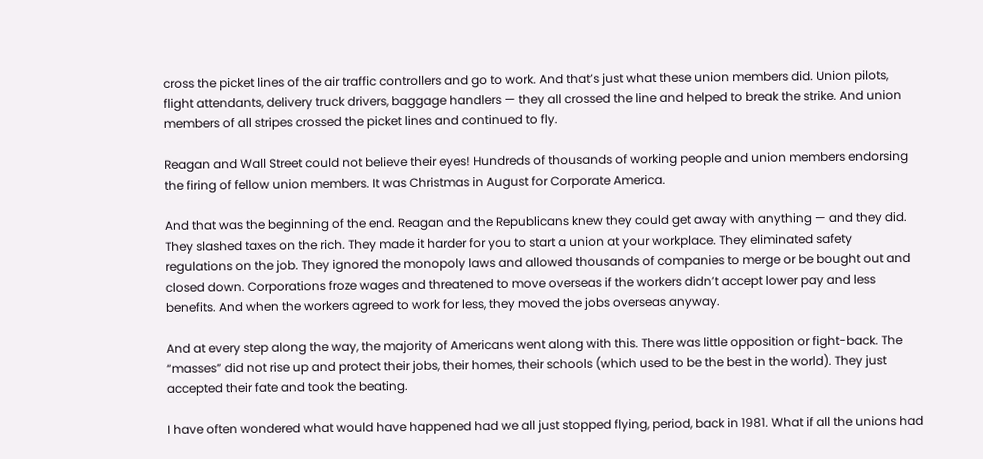cross the picket lines of the air traffic controllers and go to work. And that’s just what these union members did. Union pilots, flight attendants, delivery truck drivers, baggage handlers — they all crossed the line and helped to break the strike. And union members of all stripes crossed the picket lines and continued to fly.

Reagan and Wall Street could not believe their eyes! Hundreds of thousands of working people and union members endorsing the firing of fellow union members. It was Christmas in August for Corporate America.

And that was the beginning of the end. Reagan and the Republicans knew they could get away with anything — and they did. They slashed taxes on the rich. They made it harder for you to start a union at your workplace. They eliminated safety regulations on the job. They ignored the monopoly laws and allowed thousands of companies to merge or be bought out and closed down. Corporations froze wages and threatened to move overseas if the workers didn’t accept lower pay and less benefits. And when the workers agreed to work for less, they moved the jobs overseas anyway.

And at every step along the way, the majority of Americans went along with this. There was little opposition or fight-back. The “masses” did not rise up and protect their jobs, their homes, their schools (which used to be the best in the world). They just accepted their fate and took the beating.

I have often wondered what would have happened had we all just stopped flying, period, back in 1981. What if all the unions had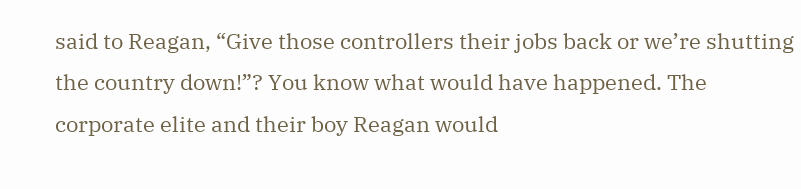said to Reagan, “Give those controllers their jobs back or we’re shutting the country down!”? You know what would have happened. The corporate elite and their boy Reagan would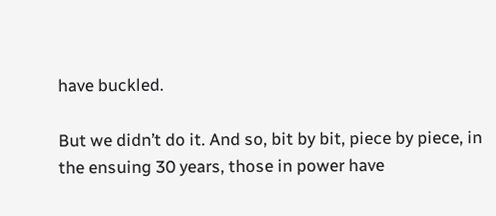have buckled.

But we didn’t do it. And so, bit by bit, piece by piece, in the ensuing 30 years, those in power have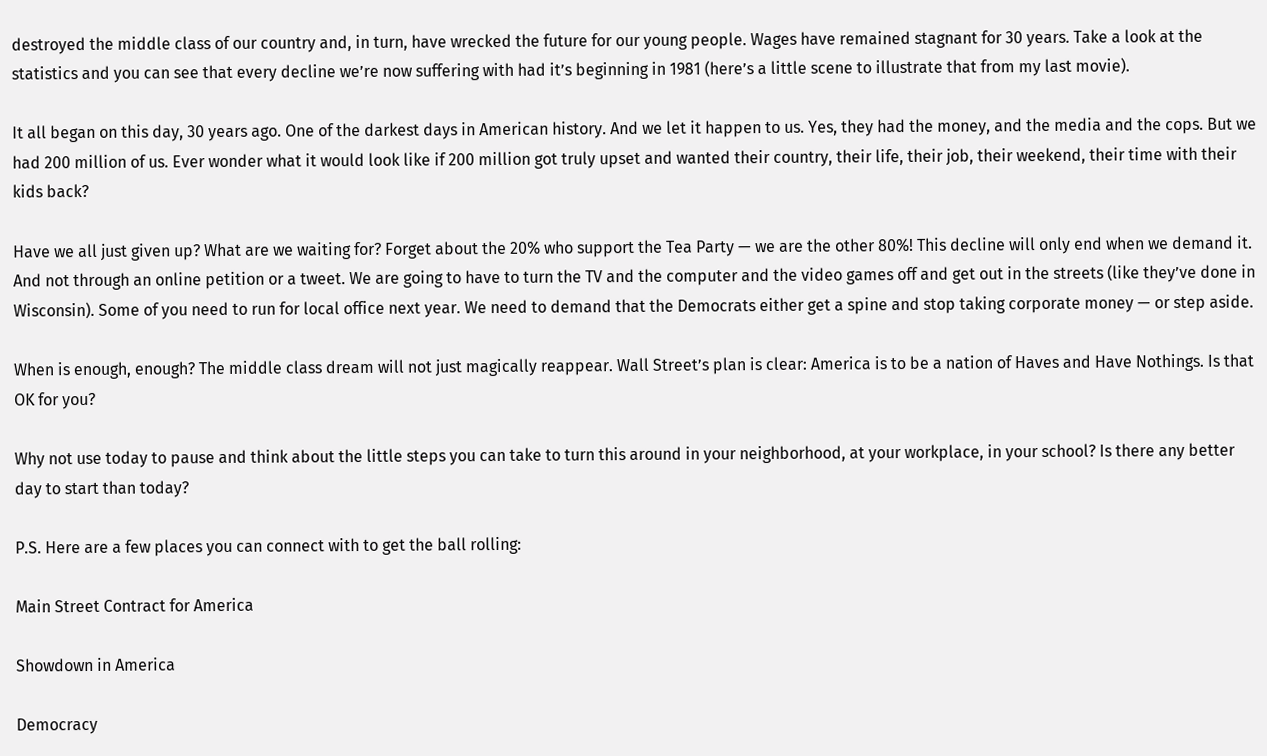destroyed the middle class of our country and, in turn, have wrecked the future for our young people. Wages have remained stagnant for 30 years. Take a look at the statistics and you can see that every decline we’re now suffering with had it’s beginning in 1981 (here’s a little scene to illustrate that from my last movie).

It all began on this day, 30 years ago. One of the darkest days in American history. And we let it happen to us. Yes, they had the money, and the media and the cops. But we had 200 million of us. Ever wonder what it would look like if 200 million got truly upset and wanted their country, their life, their job, their weekend, their time with their kids back?

Have we all just given up? What are we waiting for? Forget about the 20% who support the Tea Party — we are the other 80%! This decline will only end when we demand it. And not through an online petition or a tweet. We are going to have to turn the TV and the computer and the video games off and get out in the streets (like they’ve done in Wisconsin). Some of you need to run for local office next year. We need to demand that the Democrats either get a spine and stop taking corporate money — or step aside.

When is enough, enough? The middle class dream will not just magically reappear. Wall Street’s plan is clear: America is to be a nation of Haves and Have Nothings. Is that OK for you?

Why not use today to pause and think about the little steps you can take to turn this around in your neighborhood, at your workplace, in your school? Is there any better day to start than today?

P.S. Here are a few places you can connect with to get the ball rolling:

Main Street Contract for America

Showdown in America

Democracy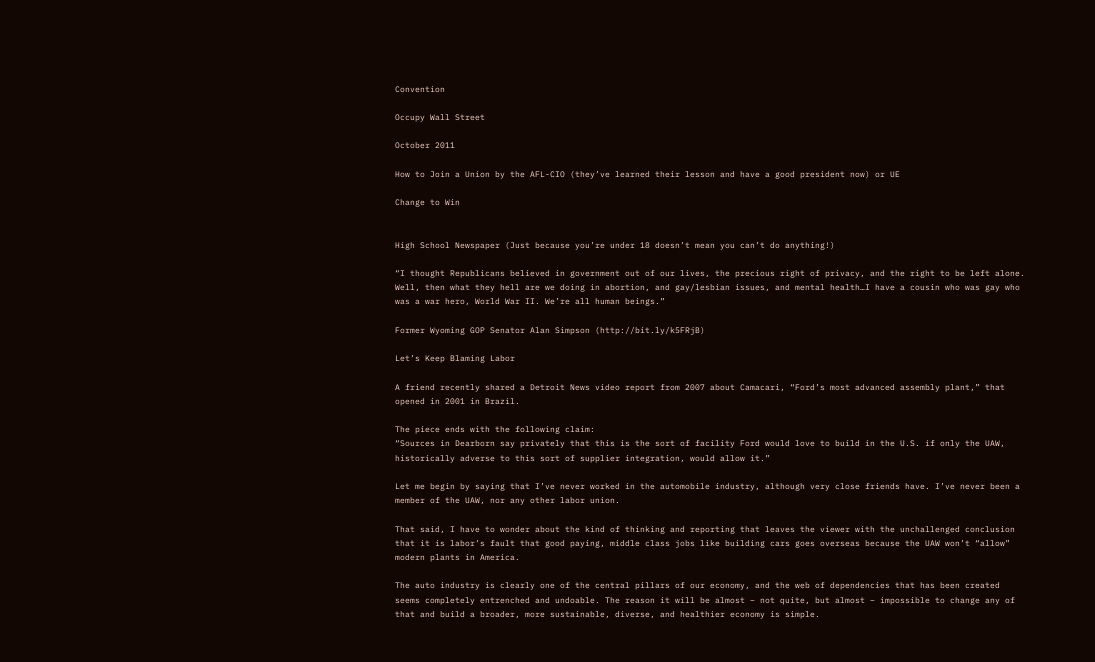Convention

Occupy Wall Street

October 2011

How to Join a Union by the AFL-CIO (they’ve learned their lesson and have a good president now) or UE

Change to Win


High School Newspaper (Just because you’re under 18 doesn’t mean you can’t do anything!)

“I thought Republicans believed in government out of our lives, the precious right of privacy, and the right to be left alone. Well, then what they hell are we doing in abortion, and gay/lesbian issues, and mental health…I have a cousin who was gay who was a war hero, World War II. We’re all human beings.”

Former Wyoming GOP Senator Alan Simpson (http://bit.ly/k5FRjB)

Let’s Keep Blaming Labor

A friend recently shared a Detroit News video report from 2007 about Camacari, “Ford’s most advanced assembly plant,” that opened in 2001 in Brazil.

The piece ends with the following claim:
“Sources in Dearborn say privately that this is the sort of facility Ford would love to build in the U.S. if only the UAW, historically adverse to this sort of supplier integration, would allow it.”

Let me begin by saying that I’ve never worked in the automobile industry, although very close friends have. I’ve never been a member of the UAW, nor any other labor union.

That said, I have to wonder about the kind of thinking and reporting that leaves the viewer with the unchallenged conclusion that it is labor’s fault that good paying, middle class jobs like building cars goes overseas because the UAW won’t “allow” modern plants in America.

The auto industry is clearly one of the central pillars of our economy, and the web of dependencies that has been created seems completely entrenched and undoable. The reason it will be almost – not quite, but almost – impossible to change any of that and build a broader, more sustainable, diverse, and healthier economy is simple.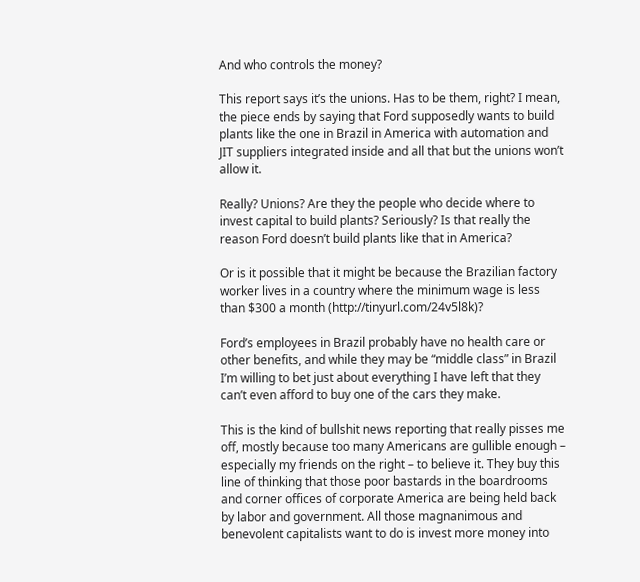And who controls the money?

This report says it’s the unions. Has to be them, right? I mean, the piece ends by saying that Ford supposedly wants to build plants like the one in Brazil in America with automation and JIT suppliers integrated inside and all that but the unions won’t allow it.

Really? Unions? Are they the people who decide where to invest capital to build plants? Seriously? Is that really the reason Ford doesn’t build plants like that in America?

Or is it possible that it might be because the Brazilian factory worker lives in a country where the minimum wage is less than $300 a month (http://tinyurl.com/24v5l8k)?

Ford’s employees in Brazil probably have no health care or other benefits, and while they may be “middle class” in Brazil I’m willing to bet just about everything I have left that they can’t even afford to buy one of the cars they make.

This is the kind of bullshit news reporting that really pisses me off, mostly because too many Americans are gullible enough – especially my friends on the right – to believe it. They buy this line of thinking that those poor bastards in the boardrooms and corner offices of corporate America are being held back by labor and government. All those magnanimous and benevolent capitalists want to do is invest more money into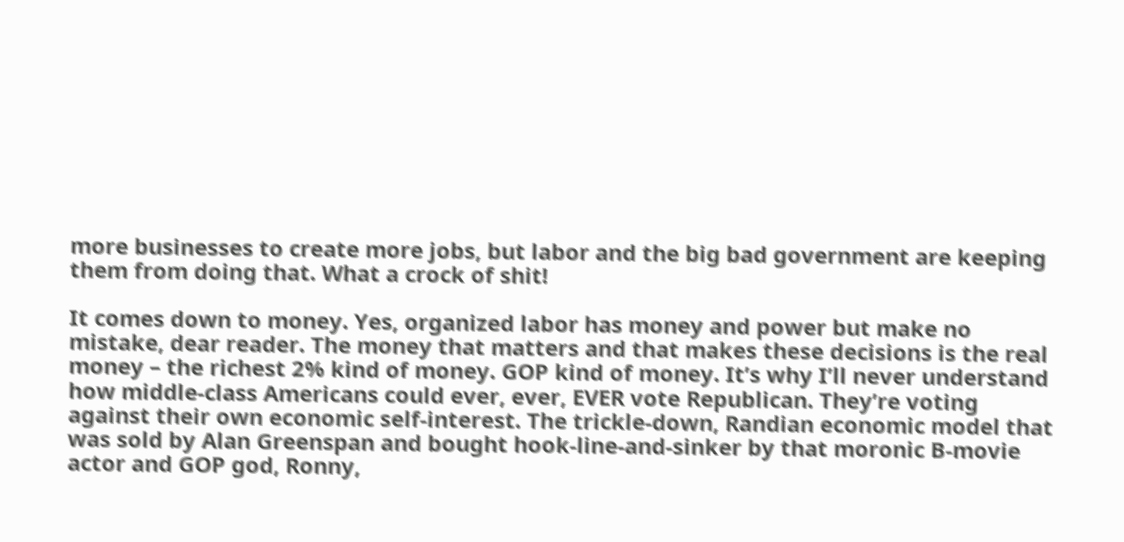more businesses to create more jobs, but labor and the big bad government are keeping them from doing that. What a crock of shit!

It comes down to money. Yes, organized labor has money and power but make no mistake, dear reader. The money that matters and that makes these decisions is the real money – the richest 2% kind of money. GOP kind of money. It’s why I’ll never understand how middle-class Americans could ever, ever, EVER vote Republican. They’re voting against their own economic self-interest. The trickle-down, Randian economic model that was sold by Alan Greenspan and bought hook-line-and-sinker by that moronic B-movie actor and GOP god, Ronny,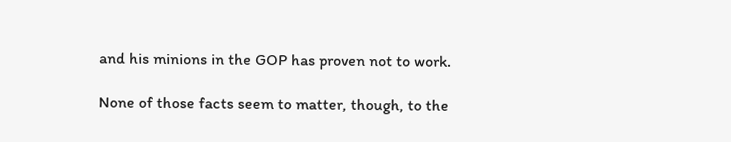and his minions in the GOP has proven not to work.

None of those facts seem to matter, though, to the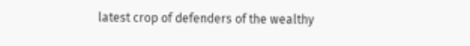latest crop of defenders of the wealthy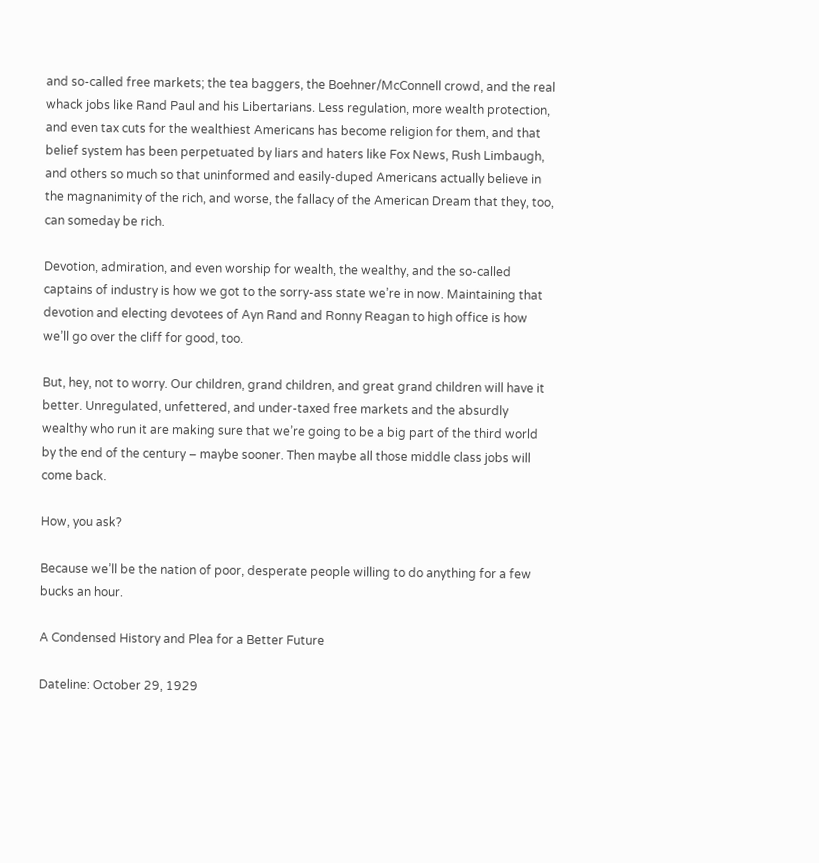and so-called free markets; the tea baggers, the Boehner/McConnell crowd, and the real whack jobs like Rand Paul and his Libertarians. Less regulation, more wealth protection, and even tax cuts for the wealthiest Americans has become religion for them, and that belief system has been perpetuated by liars and haters like Fox News, Rush Limbaugh, and others so much so that uninformed and easily-duped Americans actually believe in the magnanimity of the rich, and worse, the fallacy of the American Dream that they, too, can someday be rich.

Devotion, admiration, and even worship for wealth, the wealthy, and the so-called captains of industry is how we got to the sorry-ass state we’re in now. Maintaining that devotion and electing devotees of Ayn Rand and Ronny Reagan to high office is how we’ll go over the cliff for good, too.

But, hey, not to worry. Our children, grand children, and great grand children will have it better. Unregulated, unfettered, and under-taxed free markets and the absurdly wealthy who run it are making sure that we’re going to be a big part of the third world by the end of the century – maybe sooner. Then maybe all those middle class jobs will come back.

How, you ask?

Because we’ll be the nation of poor, desperate people willing to do anything for a few bucks an hour.

A Condensed History and Plea for a Better Future

Dateline: October 29, 1929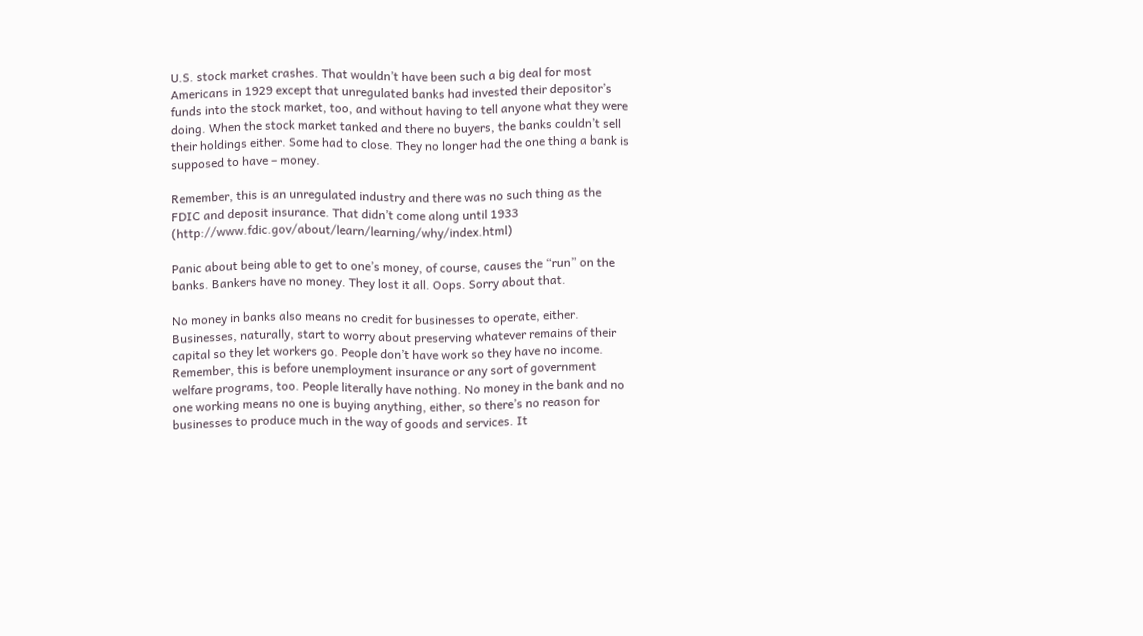U.S. stock market crashes. That wouldn’t have been such a big deal for most Americans in 1929 except that unregulated banks had invested their depositor’s funds into the stock market, too, and without having to tell anyone what they were doing. When the stock market tanked and there no buyers, the banks couldn’t sell their holdings either. Some had to close. They no longer had the one thing a bank is supposed to have – money.

Remember, this is an unregulated industry and there was no such thing as the FDIC and deposit insurance. That didn’t come along until 1933 (http://www.fdic.gov/about/learn/learning/why/index.html)

Panic about being able to get to one’s money, of course, causes the “run” on the banks. Bankers have no money. They lost it all. Oops. Sorry about that.

No money in banks also means no credit for businesses to operate, either. Businesses, naturally, start to worry about preserving whatever remains of their capital so they let workers go. People don’t have work so they have no income. Remember, this is before unemployment insurance or any sort of government welfare programs, too. People literally have nothing. No money in the bank and no one working means no one is buying anything, either, so there’s no reason for businesses to produce much in the way of goods and services. It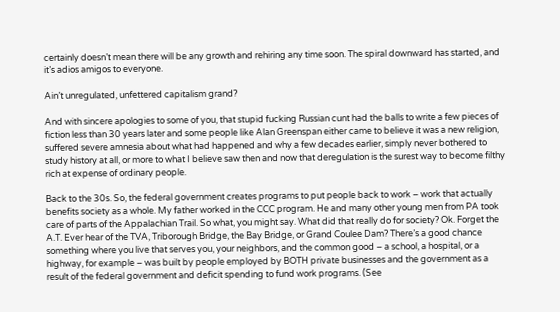certainly doesn’t mean there will be any growth and rehiring any time soon. The spiral downward has started, and it’s adios amigos to everyone.

Ain’t unregulated, unfettered capitalism grand?

And with sincere apologies to some of you, that stupid fucking Russian cunt had the balls to write a few pieces of fiction less than 30 years later and some people like Alan Greenspan either came to believe it was a new religion, suffered severe amnesia about what had happened and why a few decades earlier, simply never bothered to study history at all, or more to what I believe saw then and now that deregulation is the surest way to become filthy rich at expense of ordinary people.

Back to the 30s. So, the federal government creates programs to put people back to work – work that actually benefits society as a whole. My father worked in the CCC program. He and many other young men from PA took care of parts of the Appalachian Trail. So what, you might say. What did that really do for society? Ok. Forget the A.T. Ever hear of the TVA, Triborough Bridge, the Bay Bridge, or Grand Coulee Dam? There’s a good chance something where you live that serves you, your neighbors, and the common good – a school, a hospital, or a highway, for example – was built by people employed by BOTH private businesses and the government as a result of the federal government and deficit spending to fund work programs. (See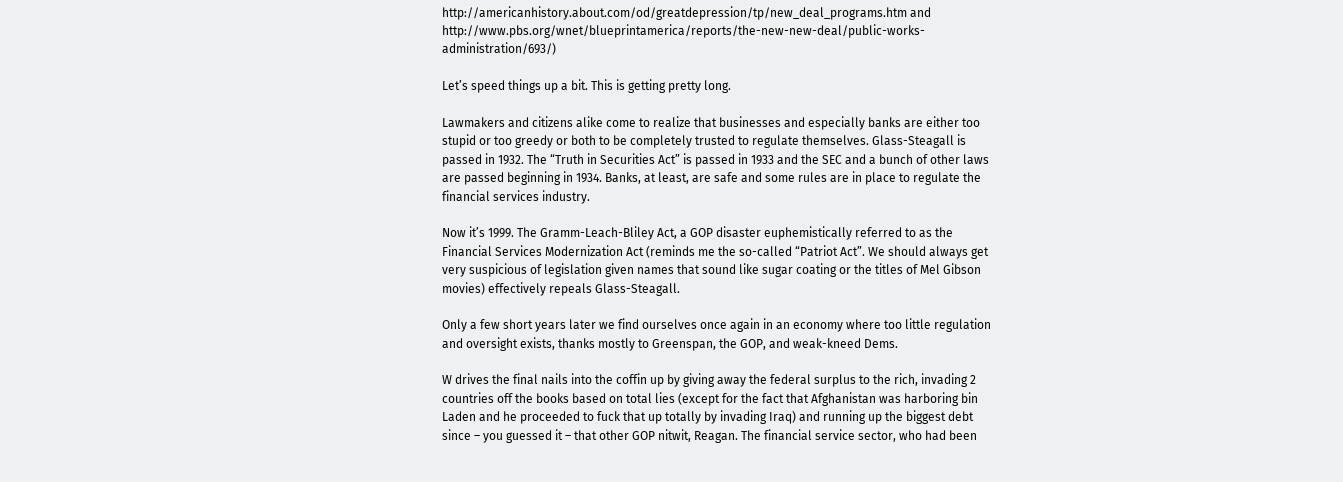http://americanhistory.about.com/od/greatdepression/tp/new_deal_programs.htm and http://www.pbs.org/wnet/blueprintamerica/reports/the-new-new-deal/public-works-administration/693/)

Let’s speed things up a bit. This is getting pretty long.

Lawmakers and citizens alike come to realize that businesses and especially banks are either too stupid or too greedy or both to be completely trusted to regulate themselves. Glass-Steagall is passed in 1932. The “Truth in Securities Act” is passed in 1933 and the SEC and a bunch of other laws are passed beginning in 1934. Banks, at least, are safe and some rules are in place to regulate the financial services industry.

Now it’s 1999. The Gramm-Leach-Bliley Act, a GOP disaster euphemistically referred to as the Financial Services Modernization Act (reminds me the so-called “Patriot Act”. We should always get very suspicious of legislation given names that sound like sugar coating or the titles of Mel Gibson movies) effectively repeals Glass-Steagall.

Only a few short years later we find ourselves once again in an economy where too little regulation and oversight exists, thanks mostly to Greenspan, the GOP, and weak-kneed Dems.

W drives the final nails into the coffin up by giving away the federal surplus to the rich, invading 2 countries off the books based on total lies (except for the fact that Afghanistan was harboring bin Laden and he proceeded to fuck that up totally by invading Iraq) and running up the biggest debt since – you guessed it – that other GOP nitwit, Reagan. The financial service sector, who had been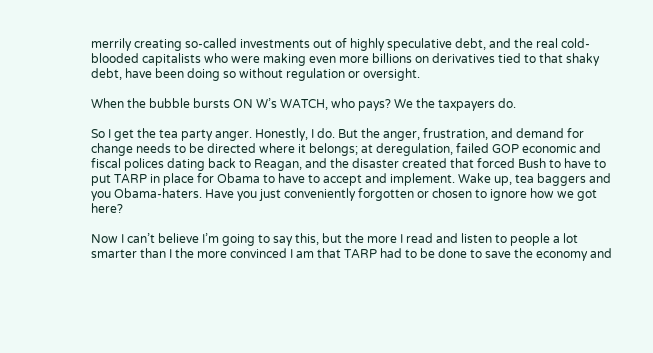merrily creating so-called investments out of highly speculative debt, and the real cold-blooded capitalists who were making even more billions on derivatives tied to that shaky debt, have been doing so without regulation or oversight.

When the bubble bursts ON W’s WATCH, who pays? We the taxpayers do.

So I get the tea party anger. Honestly, I do. But the anger, frustration, and demand for change needs to be directed where it belongs; at deregulation, failed GOP economic and fiscal polices dating back to Reagan, and the disaster created that forced Bush to have to put TARP in place for Obama to have to accept and implement. Wake up, tea baggers and you Obama-haters. Have you just conveniently forgotten or chosen to ignore how we got here?

Now I can’t believe I’m going to say this, but the more I read and listen to people a lot smarter than I the more convinced I am that TARP had to be done to save the economy and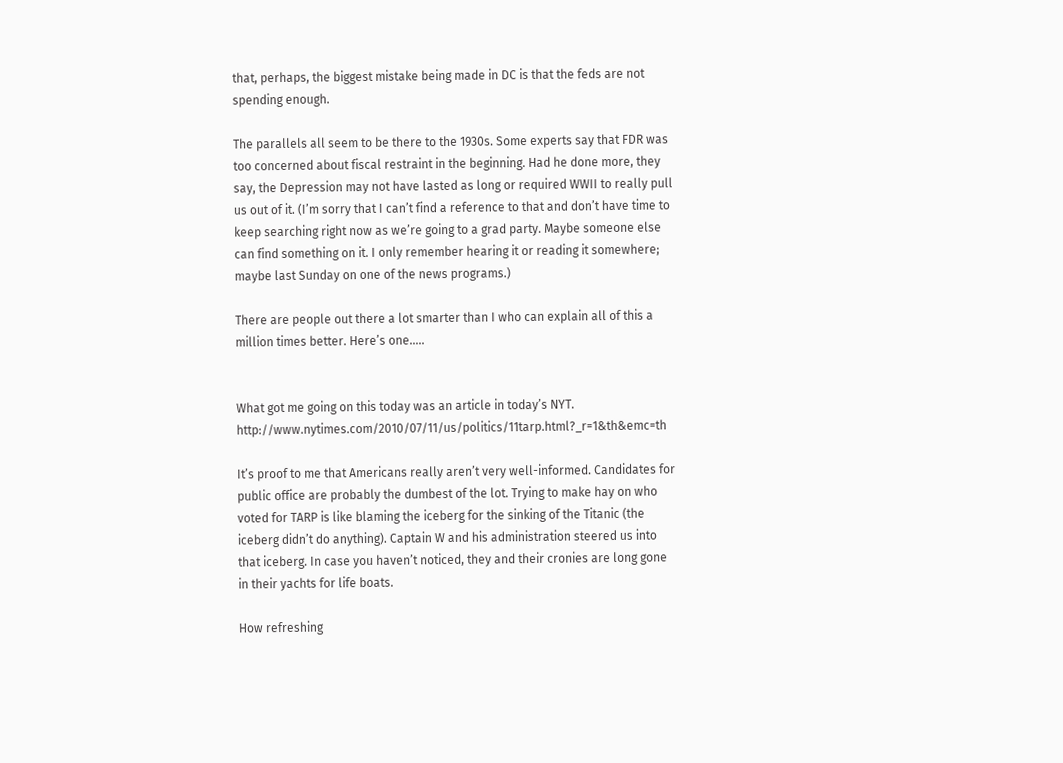that, perhaps, the biggest mistake being made in DC is that the feds are not spending enough.

The parallels all seem to be there to the 1930s. Some experts say that FDR was too concerned about fiscal restraint in the beginning. Had he done more, they say, the Depression may not have lasted as long or required WWII to really pull us out of it. (I’m sorry that I can’t find a reference to that and don’t have time to keep searching right now as we’re going to a grad party. Maybe someone else can find something on it. I only remember hearing it or reading it somewhere; maybe last Sunday on one of the news programs.)

There are people out there a lot smarter than I who can explain all of this a million times better. Here’s one…..


What got me going on this today was an article in today’s NYT. http://www.nytimes.com/2010/07/11/us/politics/11tarp.html?_r=1&th&emc=th

It’s proof to me that Americans really aren’t very well-informed. Candidates for public office are probably the dumbest of the lot. Trying to make hay on who voted for TARP is like blaming the iceberg for the sinking of the Titanic (the iceberg didn’t do anything). Captain W and his administration steered us into that iceberg. In case you haven’t noticed, they and their cronies are long gone in their yachts for life boats.

How refreshing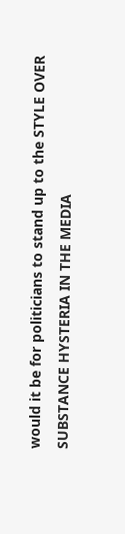would it be for politicians to stand up to the STYLE OVER SUBSTANCE HYSTERIA IN THE MEDIA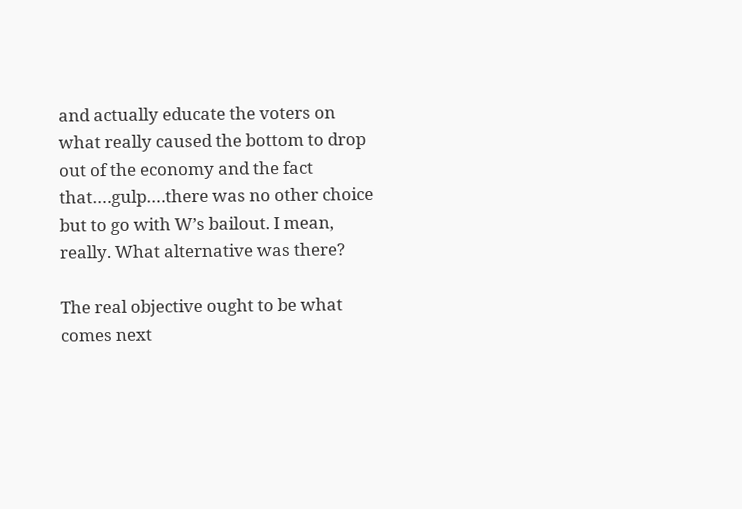and actually educate the voters on what really caused the bottom to drop out of the economy and the fact that….gulp….there was no other choice but to go with W’s bailout. I mean, really. What alternative was there?

The real objective ought to be what comes next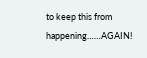to keep this from happening……AGAIN!